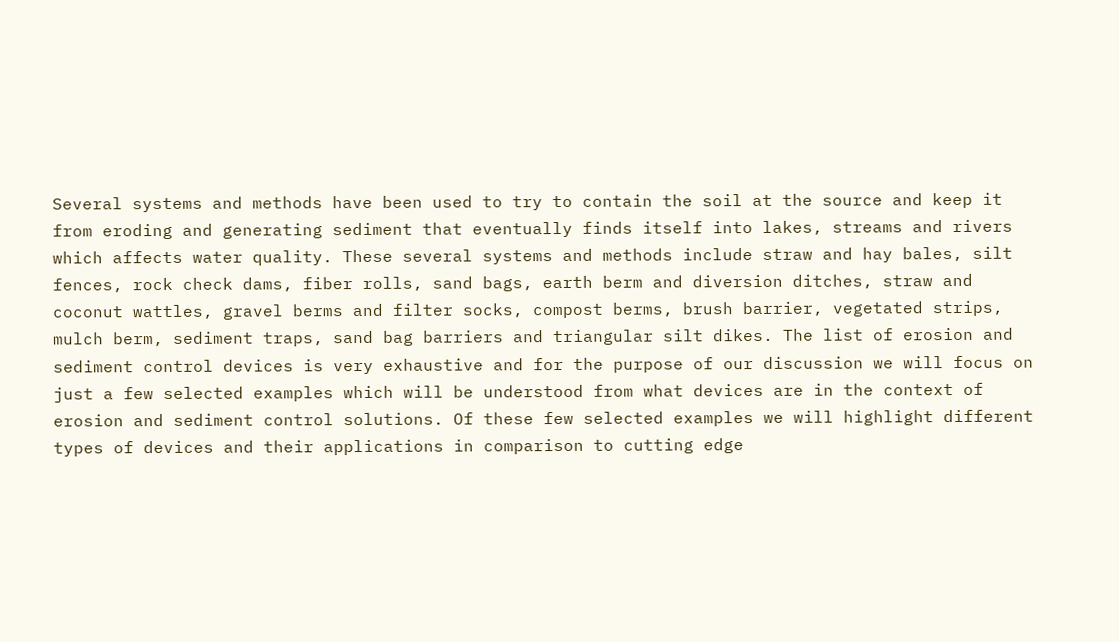Several systems and methods have been used to try to contain the soil at the source and keep it from eroding and generating sediment that eventually finds itself into lakes, streams and rivers which affects water quality. These several systems and methods include straw and hay bales, silt fences, rock check dams, fiber rolls, sand bags, earth berm and diversion ditches, straw and coconut wattles, gravel berms and filter socks, compost berms, brush barrier, vegetated strips, mulch berm, sediment traps, sand bag barriers and triangular silt dikes. The list of erosion and sediment control devices is very exhaustive and for the purpose of our discussion we will focus on just a few selected examples which will be understood from what devices are in the context of erosion and sediment control solutions. Of these few selected examples we will highlight different types of devices and their applications in comparison to cutting edge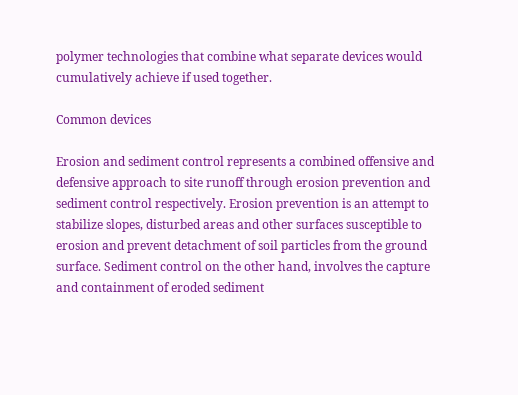polymer technologies that combine what separate devices would cumulatively achieve if used together.

Common devices

Erosion and sediment control represents a combined offensive and defensive approach to site runoff through erosion prevention and sediment control respectively. Erosion prevention is an attempt to stabilize slopes, disturbed areas and other surfaces susceptible to erosion and prevent detachment of soil particles from the ground surface. Sediment control on the other hand, involves the capture and containment of eroded sediment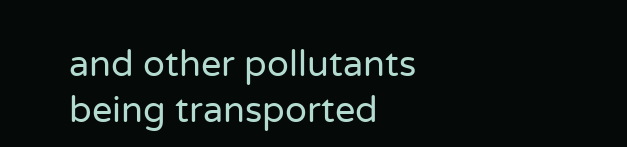and other pollutants being transported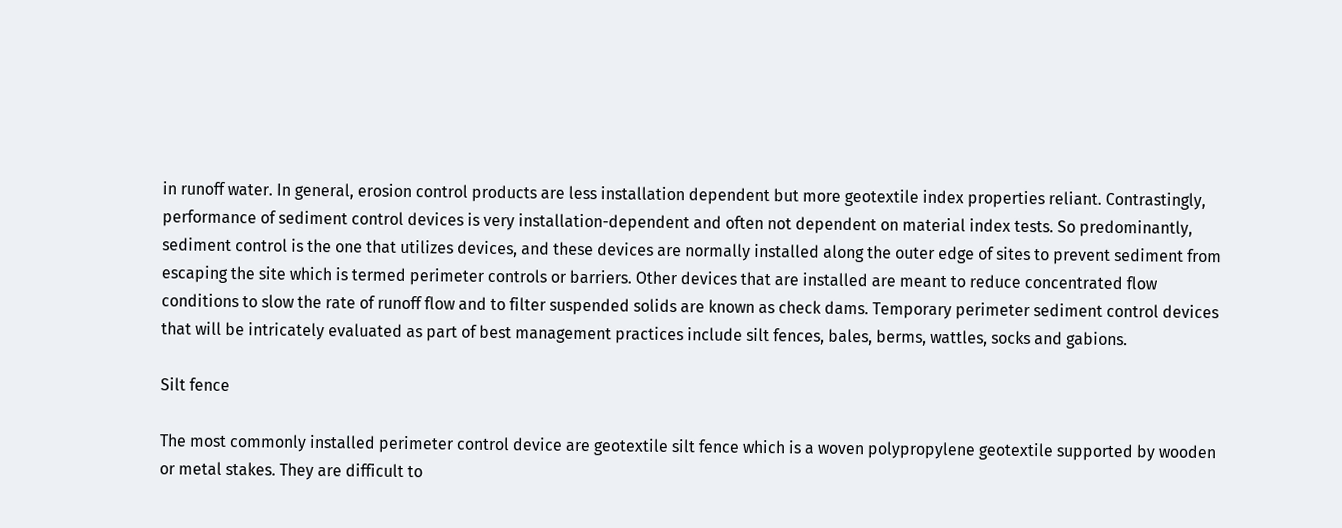in runoff water. In general, erosion control products are less installation dependent but more geotextile index properties reliant. Contrastingly, performance of sediment control devices is very installation-dependent and often not dependent on material index tests. So predominantly, sediment control is the one that utilizes devices, and these devices are normally installed along the outer edge of sites to prevent sediment from escaping the site which is termed perimeter controls or barriers. Other devices that are installed are meant to reduce concentrated flow conditions to slow the rate of runoff flow and to filter suspended solids are known as check dams. Temporary perimeter sediment control devices that will be intricately evaluated as part of best management practices include silt fences, bales, berms, wattles, socks and gabions.

Silt fence

The most commonly installed perimeter control device are geotextile silt fence which is a woven polypropylene geotextile supported by wooden or metal stakes. They are difficult to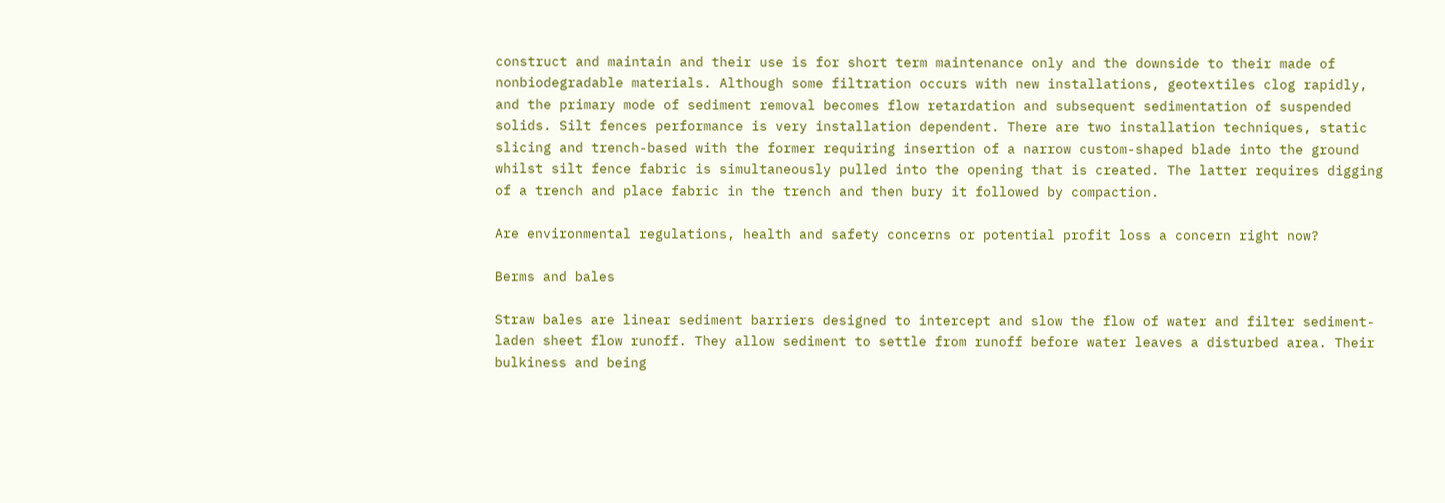construct and maintain and their use is for short term maintenance only and the downside to their made of nonbiodegradable materials. Although some filtration occurs with new installations, geotextiles clog rapidly, and the primary mode of sediment removal becomes flow retardation and subsequent sedimentation of suspended solids. Silt fences performance is very installation dependent. There are two installation techniques, static slicing and trench-based with the former requiring insertion of a narrow custom-shaped blade into the ground whilst silt fence fabric is simultaneously pulled into the opening that is created. The latter requires digging of a trench and place fabric in the trench and then bury it followed by compaction.

Are environmental regulations, health and safety concerns or potential profit loss a concern right now?

Berms and bales

Straw bales are linear sediment barriers designed to intercept and slow the flow of water and filter sediment-laden sheet flow runoff. They allow sediment to settle from runoff before water leaves a disturbed area. Their bulkiness and being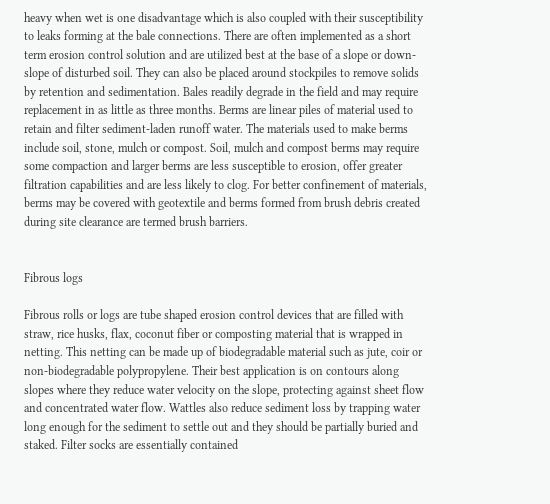heavy when wet is one disadvantage which is also coupled with their susceptibility to leaks forming at the bale connections. There are often implemented as a short term erosion control solution and are utilized best at the base of a slope or down-slope of disturbed soil. They can also be placed around stockpiles to remove solids by retention and sedimentation. Bales readily degrade in the field and may require replacement in as little as three months. Berms are linear piles of material used to retain and filter sediment-laden runoff water. The materials used to make berms include soil, stone, mulch or compost. Soil, mulch and compost berms may require some compaction and larger berms are less susceptible to erosion, offer greater filtration capabilities and are less likely to clog. For better confinement of materials, berms may be covered with geotextile and berms formed from brush debris created during site clearance are termed brush barriers.


Fibrous logs

Fibrous rolls or logs are tube shaped erosion control devices that are filled with straw, rice husks, flax, coconut fiber or composting material that is wrapped in netting. This netting can be made up of biodegradable material such as jute, coir or non-biodegradable polypropylene. Their best application is on contours along slopes where they reduce water velocity on the slope, protecting against sheet flow and concentrated water flow. Wattles also reduce sediment loss by trapping water long enough for the sediment to settle out and they should be partially buried and staked. Filter socks are essentially contained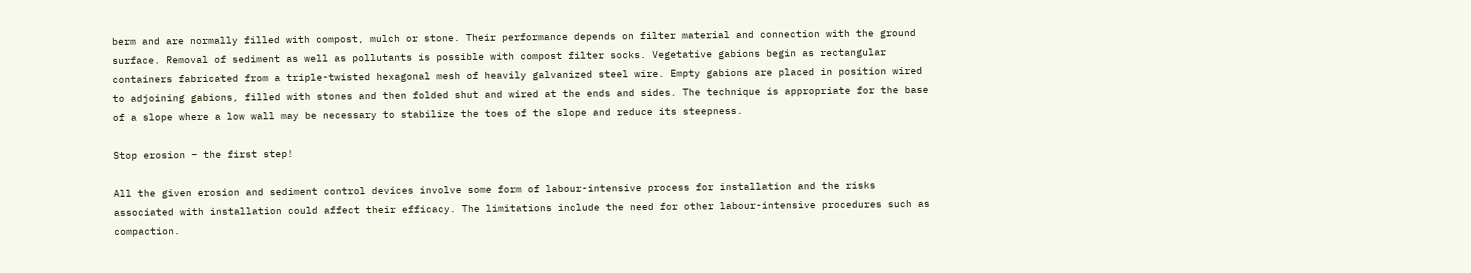berm and are normally filled with compost, mulch or stone. Their performance depends on filter material and connection with the ground surface. Removal of sediment as well as pollutants is possible with compost filter socks. Vegetative gabions begin as rectangular containers fabricated from a triple-twisted hexagonal mesh of heavily galvanized steel wire. Empty gabions are placed in position wired to adjoining gabions, filled with stones and then folded shut and wired at the ends and sides. The technique is appropriate for the base of a slope where a low wall may be necessary to stabilize the toes of the slope and reduce its steepness.

Stop erosion – the first step!

All the given erosion and sediment control devices involve some form of labour-intensive process for installation and the risks associated with installation could affect their efficacy. The limitations include the need for other labour-intensive procedures such as compaction.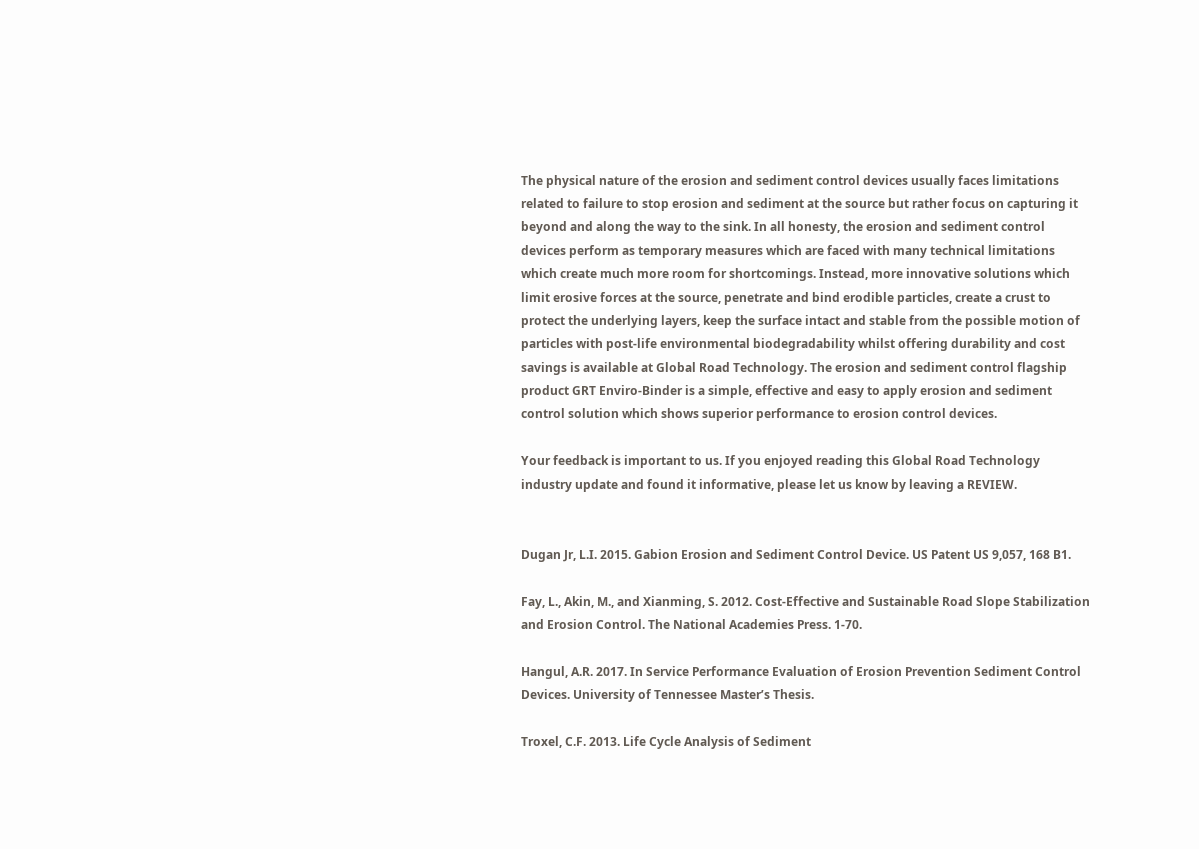The physical nature of the erosion and sediment control devices usually faces limitations related to failure to stop erosion and sediment at the source but rather focus on capturing it beyond and along the way to the sink. In all honesty, the erosion and sediment control devices perform as temporary measures which are faced with many technical limitations which create much more room for shortcomings. Instead, more innovative solutions which limit erosive forces at the source, penetrate and bind erodible particles, create a crust to protect the underlying layers, keep the surface intact and stable from the possible motion of particles with post-life environmental biodegradability whilst offering durability and cost savings is available at Global Road Technology. The erosion and sediment control flagship product GRT Enviro-Binder is a simple, effective and easy to apply erosion and sediment control solution which shows superior performance to erosion control devices.

Your feedback is important to us. If you enjoyed reading this Global Road Technology industry update and found it informative, please let us know by leaving a REVIEW.


Dugan Jr, L.I. 2015. Gabion Erosion and Sediment Control Device. US Patent US 9,057, 168 B1.

Fay, L., Akin, M., and Xianming, S. 2012. Cost-Effective and Sustainable Road Slope Stabilization and Erosion Control. The National Academies Press. 1-70.

Hangul, A.R. 2017. In Service Performance Evaluation of Erosion Prevention Sediment Control Devices. University of Tennessee Master’s Thesis.

Troxel, C.F. 2013. Life Cycle Analysis of Sediment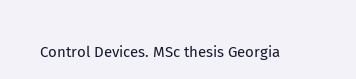Control Devices. MSc thesis Georgia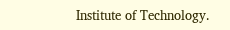Institute of Technology.